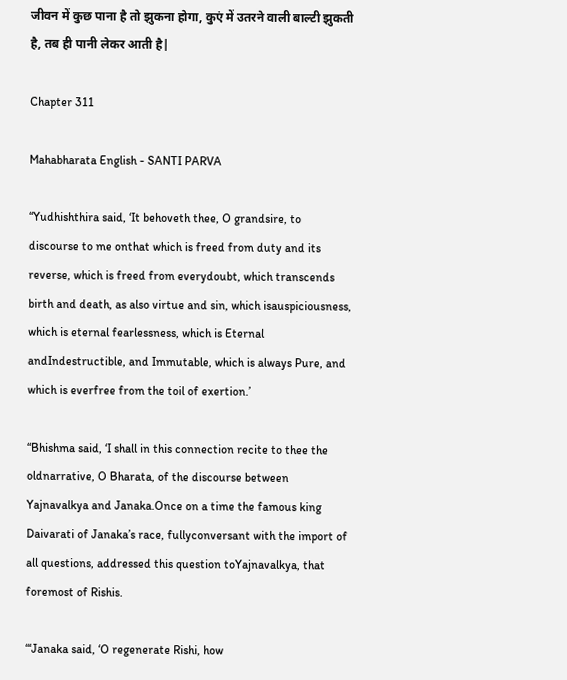जीवन में कुछ पाना है तो झुकना होगा, कुएं में उतरने वाली बाल्टी झुकती है, तब ही पानी लेकर आती है|

Chapter 311

Mahabharata English - SANTI PARVA

“Yudhishthira said, ‘It behoveth thee, O grandsire, to discourse to me onthat which is freed from duty and its reverse, which is freed from everydoubt, which transcends birth and death, as also virtue and sin, which isauspiciousness, which is eternal fearlessness, which is Eternal andIndestructible, and Immutable, which is always Pure, and which is everfree from the toil of exertion.’

“Bhishma said, ‘I shall in this connection recite to thee the oldnarrative, O Bharata, of the discourse between Yajnavalkya and Janaka.Once on a time the famous king Daivarati of Janaka’s race, fullyconversant with the import of all questions, addressed this question toYajnavalkya, that foremost of Rishis.

“‘Janaka said, ‘O regenerate Rishi, how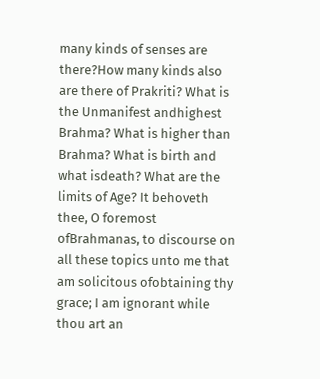many kinds of senses are there?How many kinds also are there of Prakriti? What is the Unmanifest andhighest Brahma? What is higher than Brahma? What is birth and what isdeath? What are the limits of Age? It behoveth thee, O foremost ofBrahmanas, to discourse on all these topics unto me that am solicitous ofobtaining thy grace; I am ignorant while thou art an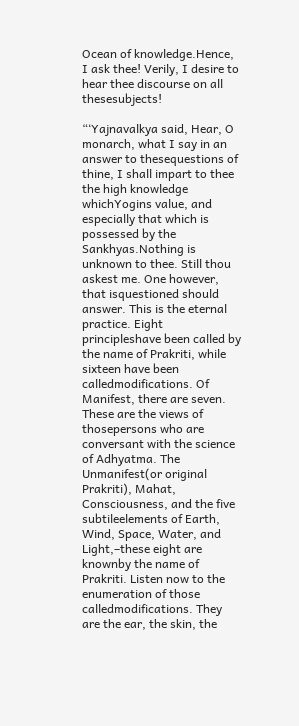Ocean of knowledge.Hence, I ask thee! Verily, I desire to hear thee discourse on all thesesubjects!

“‘Yajnavalkya said, Hear, O monarch, what I say in an answer to thesequestions of thine, I shall impart to thee the high knowledge whichYogins value, and especially that which is possessed by the Sankhyas.Nothing is unknown to thee. Still thou askest me. One however, that isquestioned should answer. This is the eternal practice. Eight principleshave been called by the name of Prakriti, while sixteen have been calledmodifications. Of Manifest, there are seven. These are the views of thosepersons who are conversant with the science of Adhyatma. The Unmanifest(or original Prakriti), Mahat, Consciousness, and the five subtileelements of Earth, Wind, Space, Water, and Light,–these eight are knownby the name of Prakriti. Listen now to the enumeration of those calledmodifications. They are the ear, the skin, the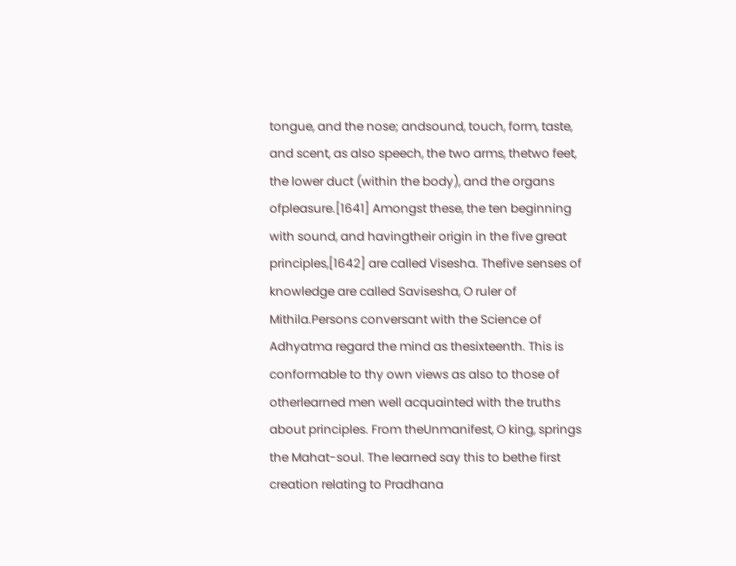tongue, and the nose; andsound, touch, form, taste, and scent, as also speech, the two arms, thetwo feet, the lower duct (within the body), and the organs ofpleasure.[1641] Amongst these, the ten beginning with sound, and havingtheir origin in the five great principles,[1642] are called Visesha. Thefive senses of knowledge are called Savisesha, O ruler of Mithila.Persons conversant with the Science of Adhyatma regard the mind as thesixteenth. This is conformable to thy own views as also to those of otherlearned men well acquainted with the truths about principles. From theUnmanifest, O king, springs the Mahat-soul. The learned say this to bethe first creation relating to Pradhana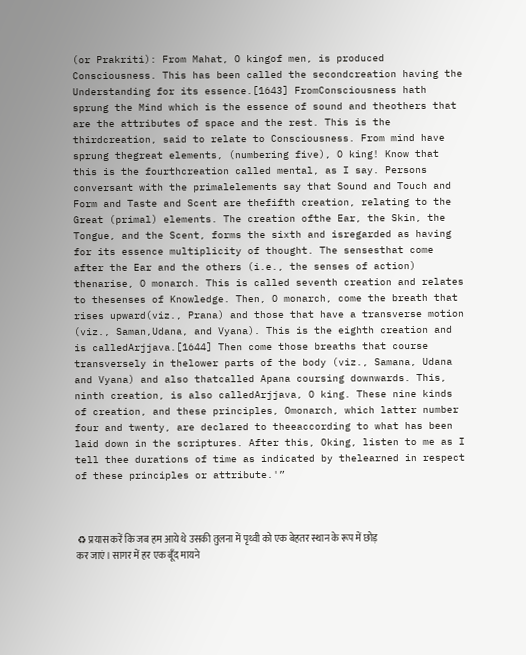(or Prakriti): From Mahat, O kingof men, is produced Consciousness. This has been called the secondcreation having the Understanding for its essence.[1643] FromConsciousness hath sprung the Mind which is the essence of sound and theothers that are the attributes of space and the rest. This is the thirdcreation, said to relate to Consciousness. From mind have sprung thegreat elements, (numbering five), O king! Know that this is the fourthcreation called mental, as I say. Persons conversant with the primalelements say that Sound and Touch and Form and Taste and Scent are thefifth creation, relating to the Great (primal) elements. The creation ofthe Ear, the Skin, the Tongue, and the Scent, forms the sixth and isregarded as having for its essence multiplicity of thought. The sensesthat come after the Ear and the others (i.e., the senses of action) thenarise, O monarch. This is called seventh creation and relates to thesenses of Knowledge. Then, O monarch, come the breath that rises upward(viz., Prana) and those that have a transverse motion (viz., Saman,Udana, and Vyana). This is the eighth creation and is calledArjjava.[1644] Then come those breaths that course transversely in thelower parts of the body (viz., Samana, Udana and Vyana) and also thatcalled Apana coursing downwards. This, ninth creation, is also calledArjjava, O king. These nine kinds of creation, and these principles, Omonarch, which latter number four and twenty, are declared to theeaccording to what has been laid down in the scriptures. After this, Oking, listen to me as I tell thee durations of time as indicated by thelearned in respect of these principles or attribute.'”



 ♻ प्रयास करें कि जब हम आये थे उसकी तुलना में पृथ्वी को एक बेहतर स्थान के रूप में छोड़ कर जाएं। सागर में हर एक बूँद मायने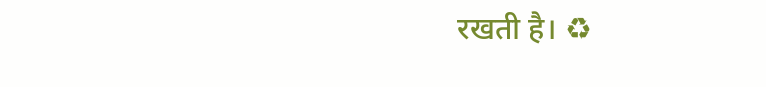रखती है। ♻